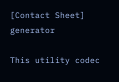[Contact Sheet] generator

This utility codec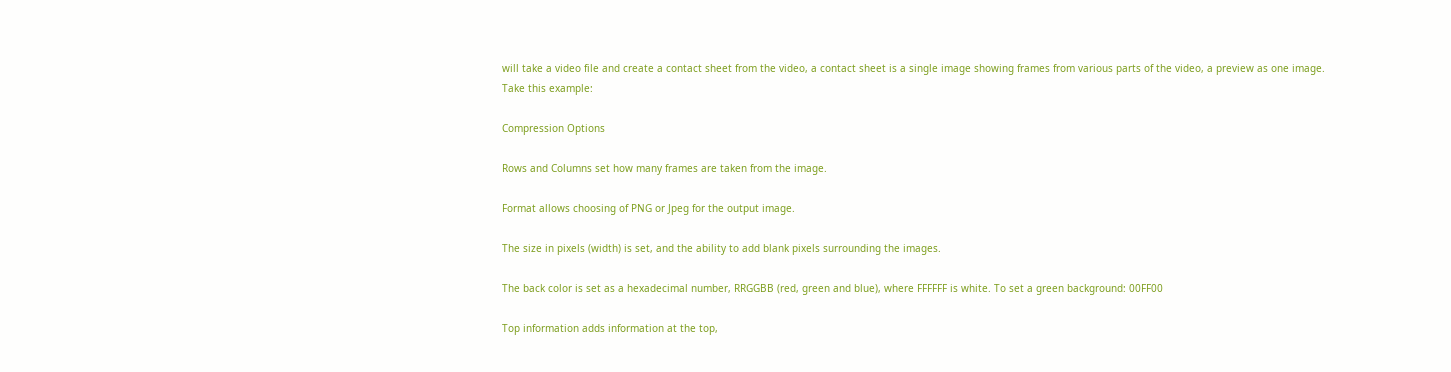will take a video file and create a contact sheet from the video, a contact sheet is a single image showing frames from various parts of the video, a preview as one image. Take this example:

Compression Options

Rows and Columns set how many frames are taken from the image.

Format allows choosing of PNG or Jpeg for the output image.

The size in pixels (width) is set, and the ability to add blank pixels surrounding the images.

The back color is set as a hexadecimal number, RRGGBB (red, green and blue), where FFFFFF is white. To set a green background: 00FF00

Top information adds information at the top,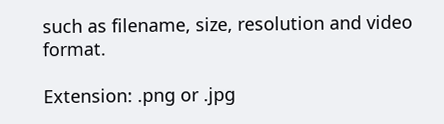such as filename, size, resolution and video format.

Extension: .png or .jpg